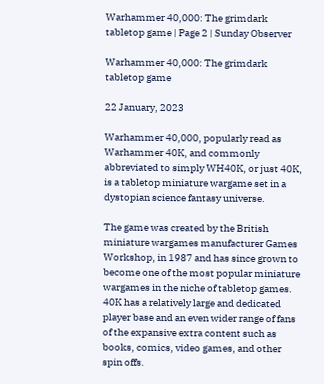Warhammer 40,000: The grimdark tabletop game | Page 2 | Sunday Observer

Warhammer 40,000: The grimdark tabletop game

22 January, 2023

Warhammer 40,000, popularly read as Warhammer 40K, and commonly abbreviated to simply WH40K, or just 40K, is a tabletop miniature wargame set in a dystopian science fantasy universe.

The game was created by the British miniature wargames manufacturer Games Workshop, in 1987 and has since grown to become one of the most popular miniature wargames in the niche of tabletop games. 40K has a relatively large and dedicated player base and an even wider range of fans of the expansive extra content such as books, comics, video games, and other spin offs.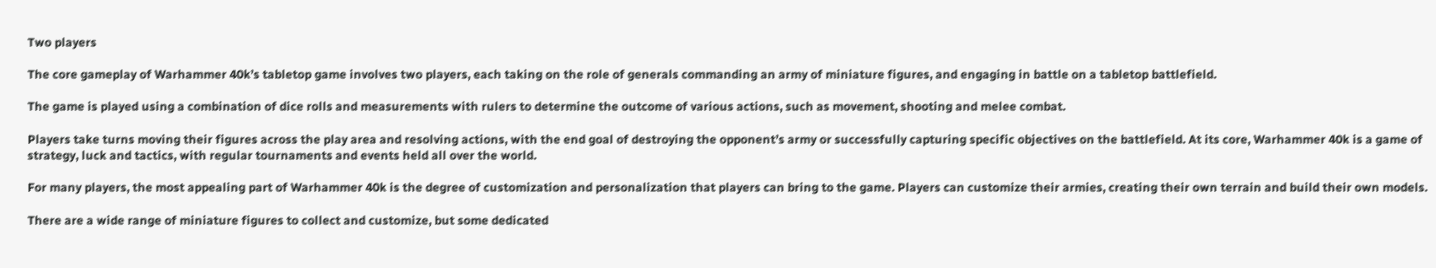Two players

The core gameplay of Warhammer 40k’s tabletop game involves two players, each taking on the role of generals commanding an army of miniature figures, and engaging in battle on a tabletop battlefield.

The game is played using a combination of dice rolls and measurements with rulers to determine the outcome of various actions, such as movement, shooting and melee combat.

Players take turns moving their figures across the play area and resolving actions, with the end goal of destroying the opponent’s army or successfully capturing specific objectives on the battlefield. At its core, Warhammer 40k is a game of strategy, luck and tactics, with regular tournaments and events held all over the world.

For many players, the most appealing part of Warhammer 40k is the degree of customization and personalization that players can bring to the game. Players can customize their armies, creating their own terrain and build their own models.

There are a wide range of miniature figures to collect and customize, but some dedicated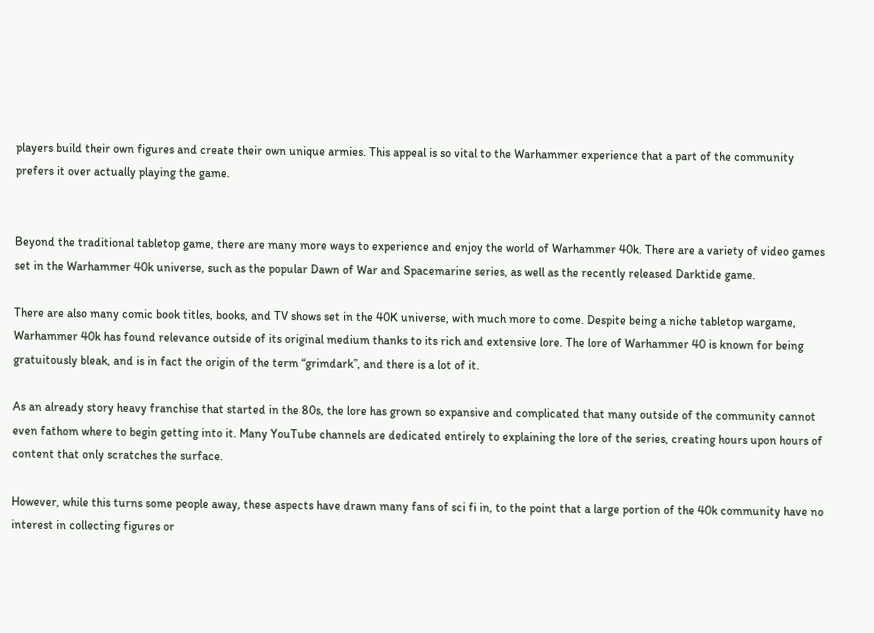players build their own figures and create their own unique armies. This appeal is so vital to the Warhammer experience that a part of the community prefers it over actually playing the game.


Beyond the traditional tabletop game, there are many more ways to experience and enjoy the world of Warhammer 40k. There are a variety of video games set in the Warhammer 40k universe, such as the popular Dawn of War and Spacemarine series, as well as the recently released Darktide game.

There are also many comic book titles, books, and TV shows set in the 40K universe, with much more to come. Despite being a niche tabletop wargame, Warhammer 40k has found relevance outside of its original medium thanks to its rich and extensive lore. The lore of Warhammer 40 is known for being gratuitously bleak, and is in fact the origin of the term “grimdark”, and there is a lot of it.

As an already story heavy franchise that started in the 80s, the lore has grown so expansive and complicated that many outside of the community cannot even fathom where to begin getting into it. Many YouTube channels are dedicated entirely to explaining the lore of the series, creating hours upon hours of content that only scratches the surface.

However, while this turns some people away, these aspects have drawn many fans of sci fi in, to the point that a large portion of the 40k community have no interest in collecting figures or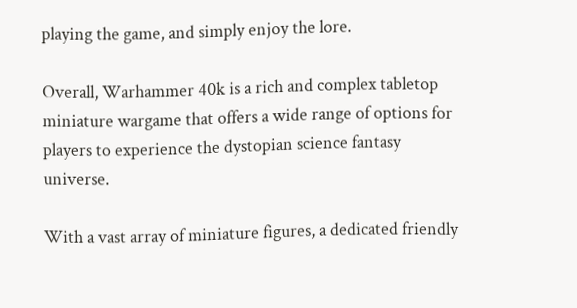playing the game, and simply enjoy the lore.

Overall, Warhammer 40k is a rich and complex tabletop miniature wargame that offers a wide range of options for players to experience the dystopian science fantasy universe.

With a vast array of miniature figures, a dedicated friendly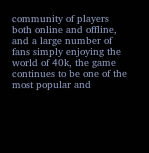community of players both online and offline, and a large number of fans simply enjoying the world of 40k, the game continues to be one of the most popular and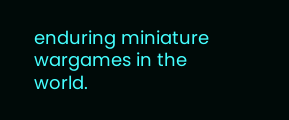enduring miniature wargames in the world.